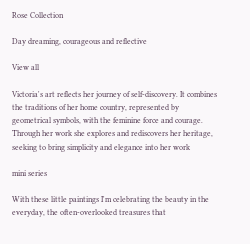Rose Collection

Day dreaming, courageous and reflective

View all

Victoria's art reflects her journey of self-discovery. It combines the traditions of her home country, represented by geometrical symbols, with the feminine force and courage. Through her work she explores and rediscovers her heritage, seeking to bring simplicity and elegance into her work

mini series

With these little paintings I'm celebrating the beauty in the everyday, the often-overlooked treasures that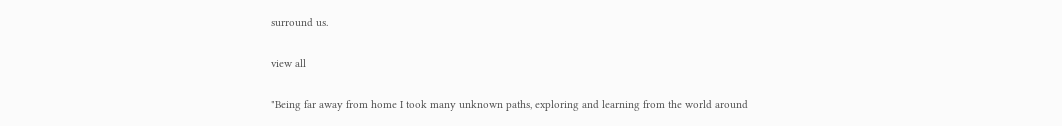surround us.

view all

"Being far away from home I took many unknown paths, exploring and learning from the world around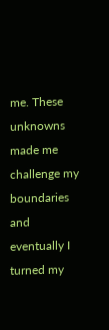me. These unknowns made me challenge my boundaries and eventually I turned my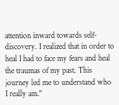attention inward towards self-discovery. I realized that in order to heal I had to face my fears and heal the traumas of my past. This journey led me to understand who I really am."